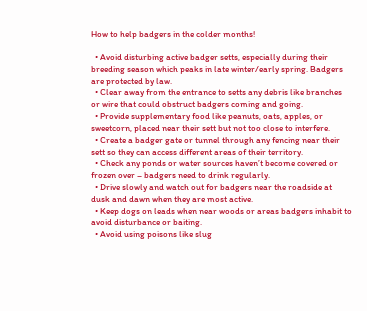How to help badgers in the colder months!

  • Avoid disturbing active badger setts, especially during their breeding season which peaks in late winter/early spring. Badgers are protected by law.
  • Clear away from the entrance to setts any debris like branches or wire that could obstruct badgers coming and going.
  • Provide supplementary food like peanuts, oats, apples, or sweetcorn, placed near their sett but not too close to interfere.
  • Create a badger gate or tunnel through any fencing near their sett so they can access different areas of their territory.
  • Check any ponds or water sources haven’t become covered or frozen over – badgers need to drink regularly.
  • Drive slowly and watch out for badgers near the roadside at dusk and dawn when they are most active.
  • Keep dogs on leads when near woods or areas badgers inhabit to avoid disturbance or baiting.
  • Avoid using poisons like slug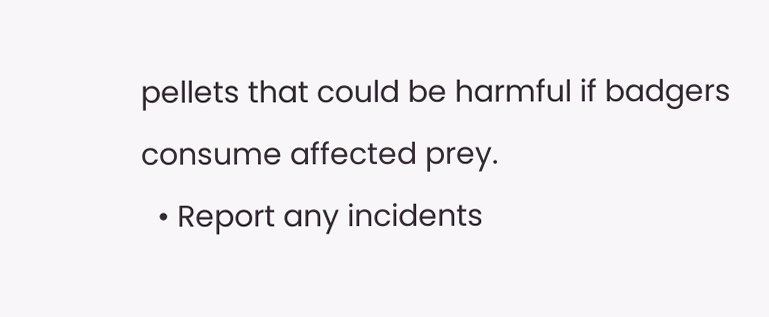pellets that could be harmful if badgers consume affected prey.
  • Report any incidents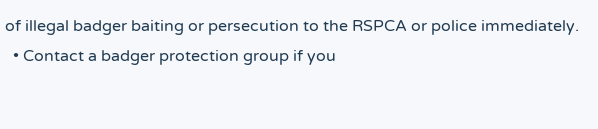of illegal badger baiting or persecution to the RSPCA or police immediately.
  • Contact a badger protection group if you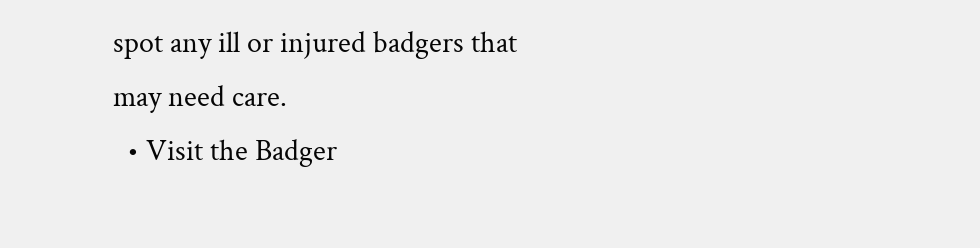spot any ill or injured badgers that may need care.
  • Visit the Badger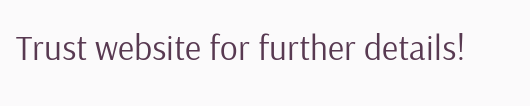Trust website for further details!